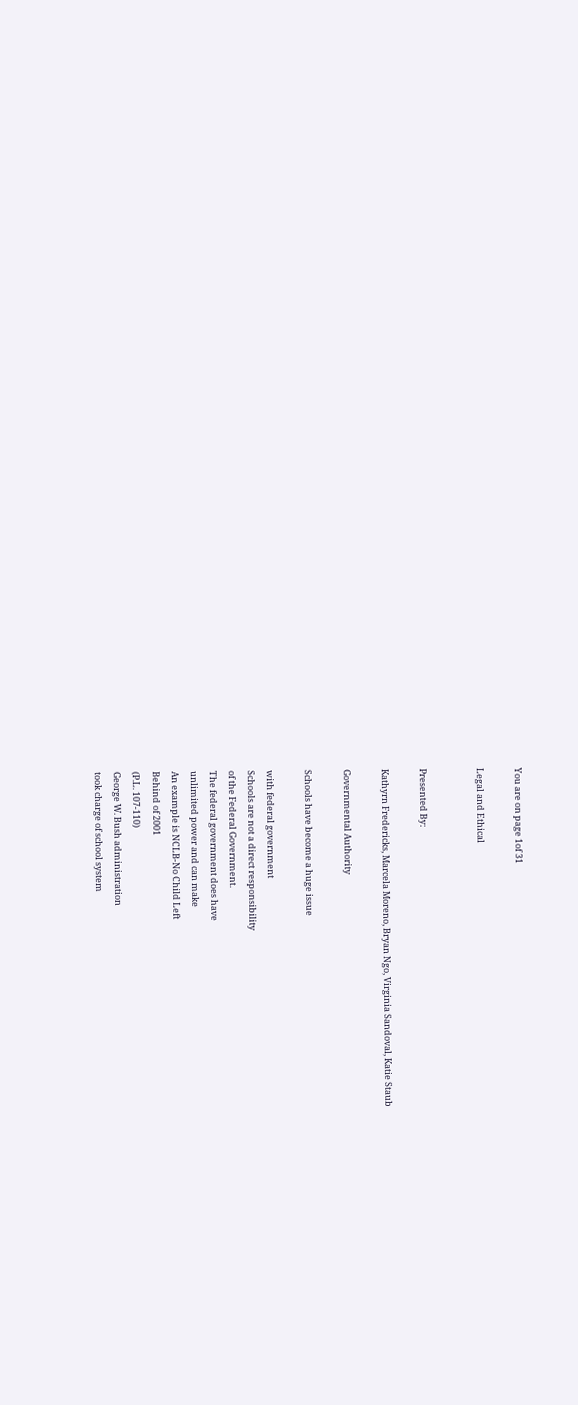You are on page 1of 31

Legal and Ethical


Presented By:

Kathyrn Fredericks, Marcela Moreno, Bryan Ngo, Virginia Sandoval, Katie Staub

Governmental Authority

Schools have become a huge issue

with federal government
Schools are not a direct responsibility
of the Federal Government.
The federal government does have
unlimited power and can make
An example is NCLB-No Child Left
Behind of 2001
(P.L. 107-110)
George W. Bush administration
took charge of school system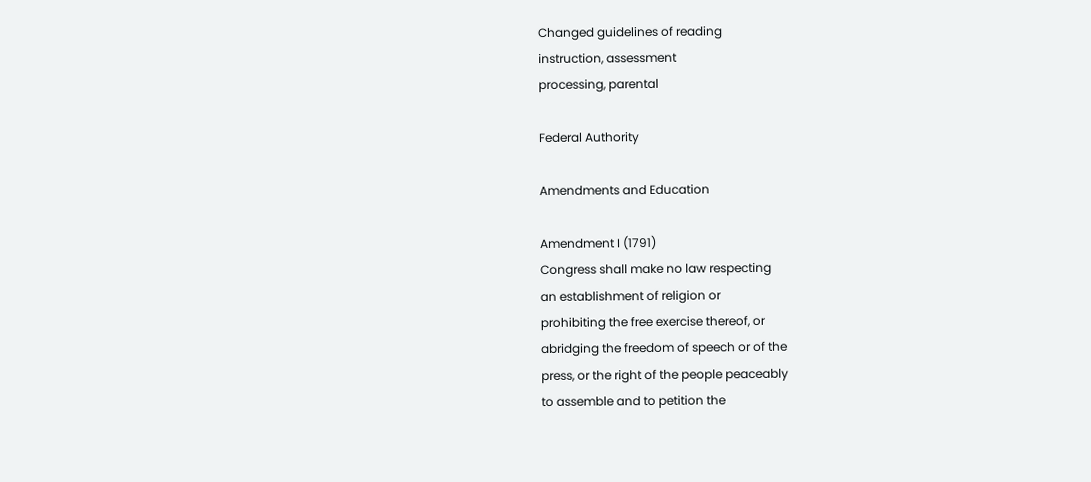Changed guidelines of reading
instruction, assessment
processing, parental

Federal Authority

Amendments and Education

Amendment I (1791)
Congress shall make no law respecting
an establishment of religion or
prohibiting the free exercise thereof, or
abridging the freedom of speech or of the
press, or the right of the people peaceably
to assemble and to petition the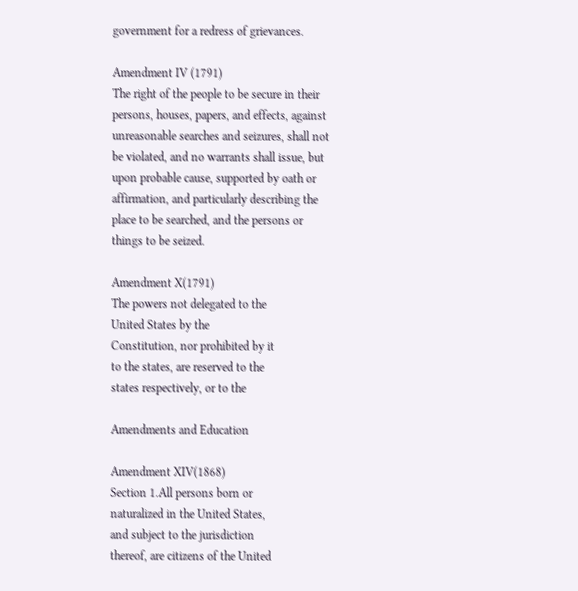government for a redress of grievances.

Amendment IV (1791)
The right of the people to be secure in their
persons, houses, papers, and effects, against
unreasonable searches and seizures, shall not
be violated, and no warrants shall issue, but
upon probable cause, supported by oath or
affirmation, and particularly describing the
place to be searched, and the persons or
things to be seized.

Amendment X(1791)
The powers not delegated to the
United States by the
Constitution, nor prohibited by it
to the states, are reserved to the
states respectively, or to the

Amendments and Education

Amendment XIV(1868)
Section 1.All persons born or
naturalized in the United States,
and subject to the jurisdiction
thereof, are citizens of the United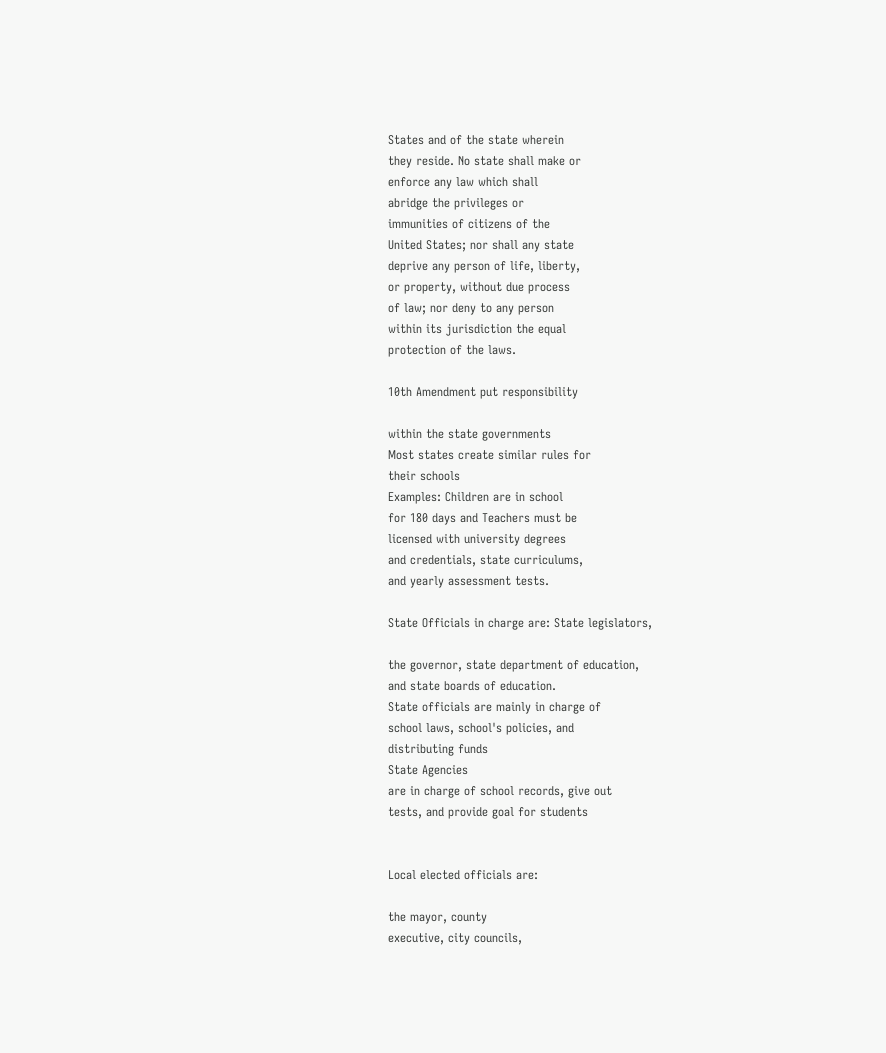States and of the state wherein
they reside. No state shall make or
enforce any law which shall
abridge the privileges or
immunities of citizens of the
United States; nor shall any state
deprive any person of life, liberty,
or property, without due process
of law; nor deny to any person
within its jurisdiction the equal
protection of the laws.

10th Amendment put responsibility

within the state governments
Most states create similar rules for
their schools
Examples: Children are in school
for 180 days and Teachers must be
licensed with university degrees
and credentials, state curriculums,
and yearly assessment tests.

State Officials in charge are: State legislators,

the governor, state department of education,
and state boards of education.
State officials are mainly in charge of
school laws, school's policies, and
distributing funds
State Agencies
are in charge of school records, give out
tests, and provide goal for students


Local elected officials are:

the mayor, county
executive, city councils,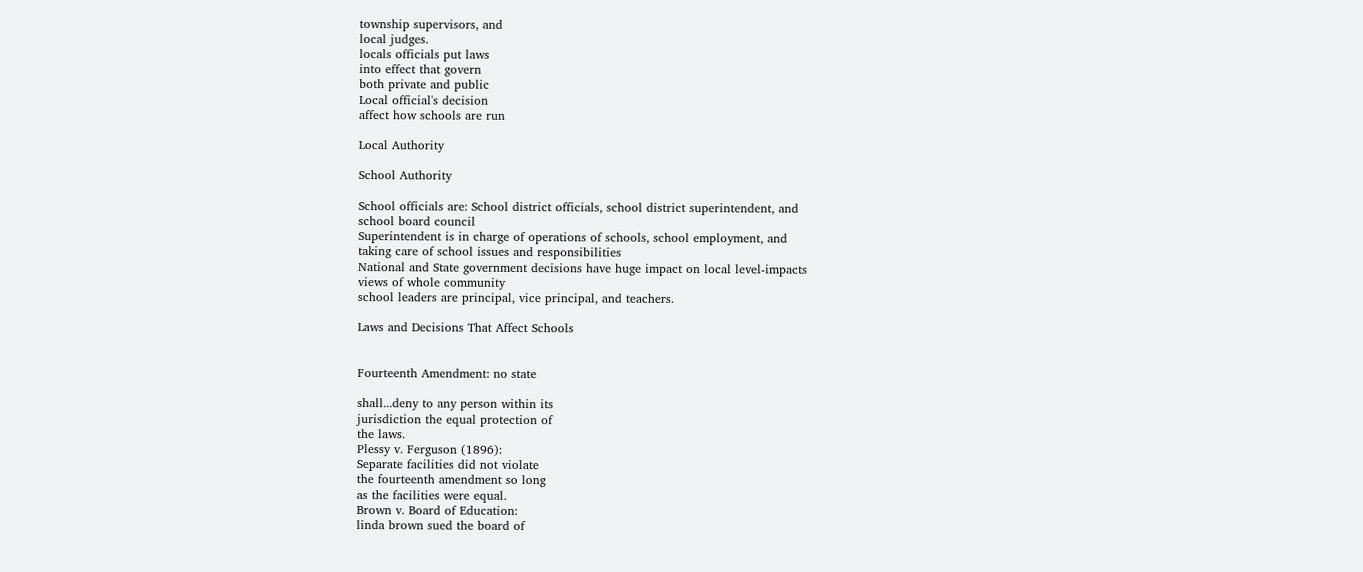township supervisors, and
local judges.
locals officials put laws
into effect that govern
both private and public
Local official's decision
affect how schools are run

Local Authority

School Authority

School officials are: School district officials, school district superintendent, and
school board council
Superintendent is in charge of operations of schools, school employment, and
taking care of school issues and responsibilities
National and State government decisions have huge impact on local level-impacts
views of whole community
school leaders are principal, vice principal, and teachers.

Laws and Decisions That Affect Schools


Fourteenth Amendment: no state

shall...deny to any person within its
jurisdiction the equal protection of
the laws.
Plessy v. Ferguson (1896):
Separate facilities did not violate
the fourteenth amendment so long
as the facilities were equal.
Brown v. Board of Education:
linda brown sued the board of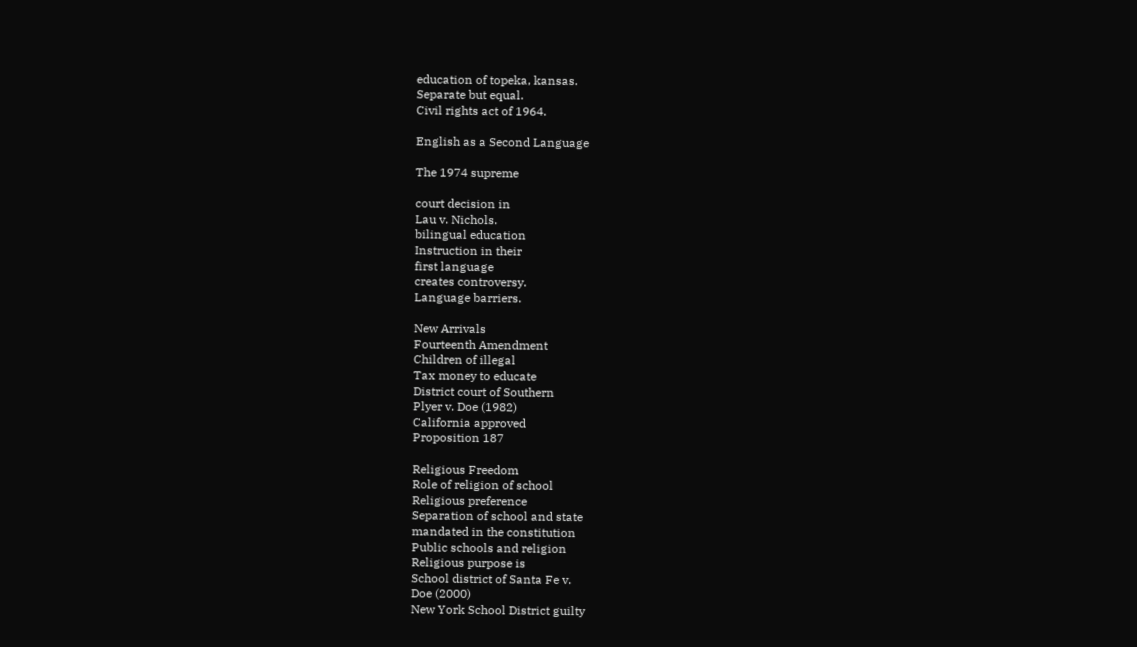education of topeka, kansas.
Separate but equal.
Civil rights act of 1964.

English as a Second Language

The 1974 supreme

court decision in
Lau v. Nichols.
bilingual education
Instruction in their
first language
creates controversy.
Language barriers.

New Arrivals
Fourteenth Amendment
Children of illegal
Tax money to educate
District court of Southern
Plyer v. Doe (1982)
California approved
Proposition 187

Religious Freedom
Role of religion of school
Religious preference
Separation of school and state
mandated in the constitution
Public schools and religion
Religious purpose is
School district of Santa Fe v.
Doe (2000)
New York School District guilty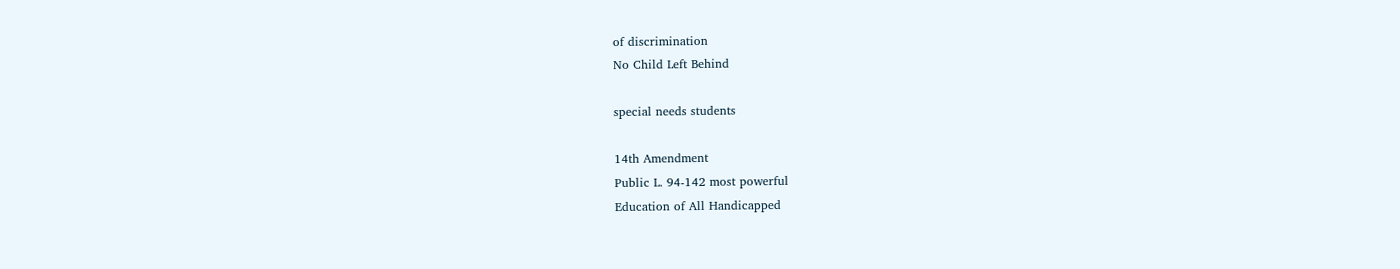of discrimination
No Child Left Behind

special needs students

14th Amendment
Public L. 94-142 most powerful
Education of All Handicapped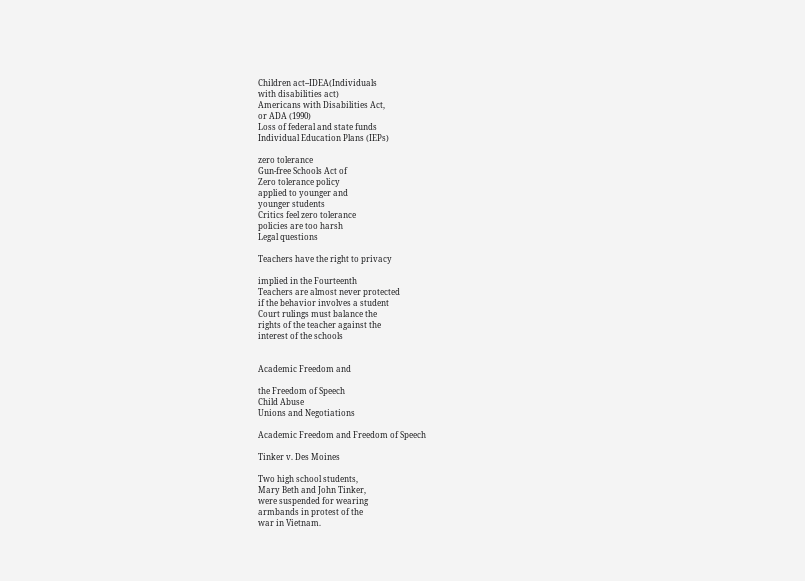Children act--IDEA(Individuals
with disabilities act)
Americans with Disabilities Act,
or ADA (1990)
Loss of federal and state funds
Individual Education Plans (IEPs)

zero tolerance
Gun-free Schools Act of
Zero tolerance policy
applied to younger and
younger students
Critics feel zero tolerance
policies are too harsh
Legal questions

Teachers have the right to privacy

implied in the Fourteenth
Teachers are almost never protected
if the behavior involves a student
Court rulings must balance the
rights of the teacher against the
interest of the schools


Academic Freedom and

the Freedom of Speech
Child Abuse
Unions and Negotiations

Academic Freedom and Freedom of Speech

Tinker v. Des Moines

Two high school students,
Mary Beth and John Tinker,
were suspended for wearing
armbands in protest of the
war in Vietnam.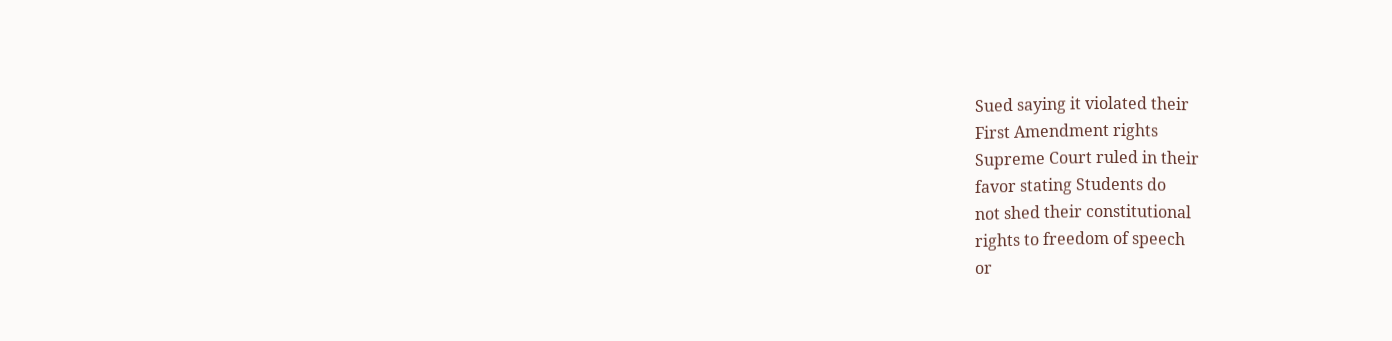Sued saying it violated their
First Amendment rights
Supreme Court ruled in their
favor stating Students do
not shed their constitutional
rights to freedom of speech
or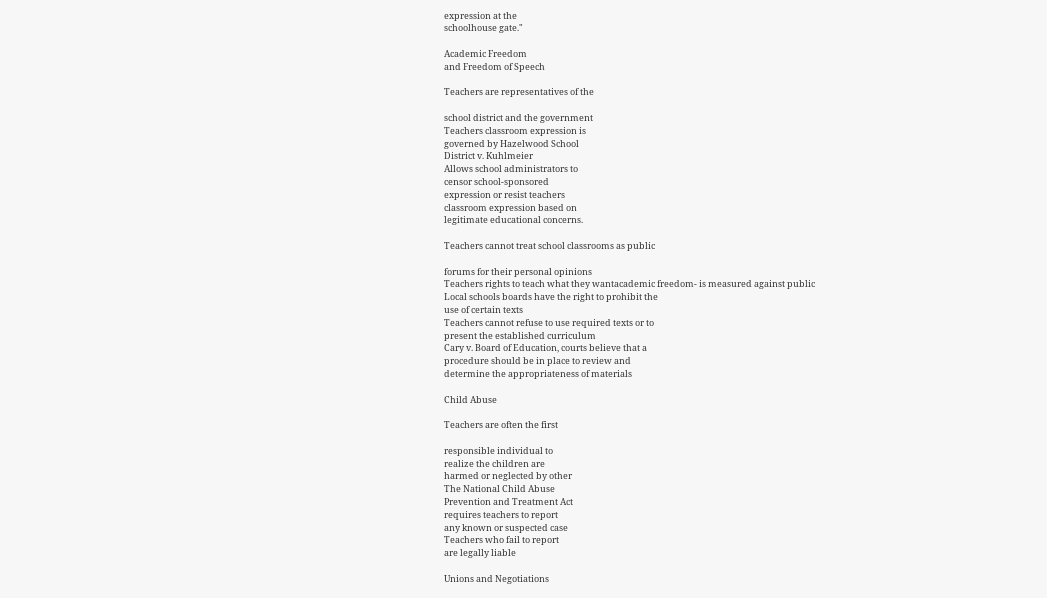expression at the
schoolhouse gate."

Academic Freedom
and Freedom of Speech

Teachers are representatives of the

school district and the government
Teachers classroom expression is
governed by Hazelwood School
District v. Kuhlmeier
Allows school administrators to
censor school-sponsored
expression or resist teachers
classroom expression based on
legitimate educational concerns.

Teachers cannot treat school classrooms as public

forums for their personal opinions
Teachers rights to teach what they wantacademic freedom- is measured against public
Local schools boards have the right to prohibit the
use of certain texts
Teachers cannot refuse to use required texts or to
present the established curriculum
Cary v. Board of Education, courts believe that a
procedure should be in place to review and
determine the appropriateness of materials

Child Abuse

Teachers are often the first

responsible individual to
realize the children are
harmed or neglected by other
The National Child Abuse
Prevention and Treatment Act
requires teachers to report
any known or suspected case
Teachers who fail to report
are legally liable

Unions and Negotiations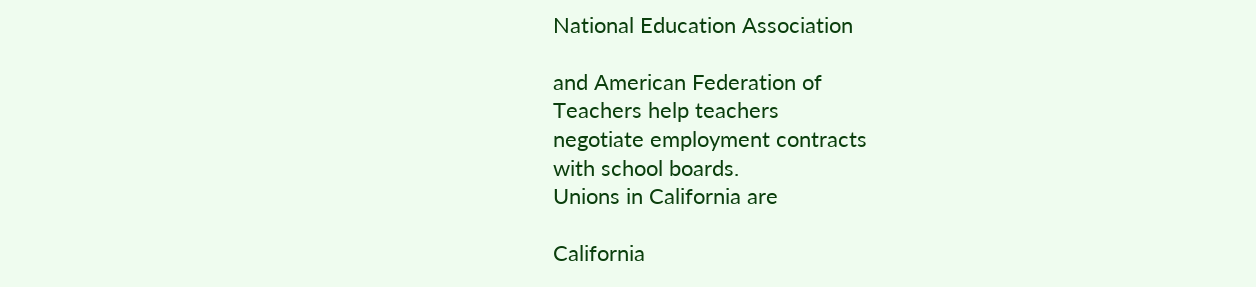National Education Association

and American Federation of
Teachers help teachers
negotiate employment contracts
with school boards.
Unions in California are

California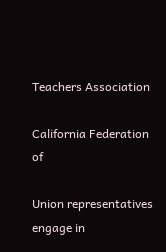Teachers Association

California Federation of

Union representatives engage in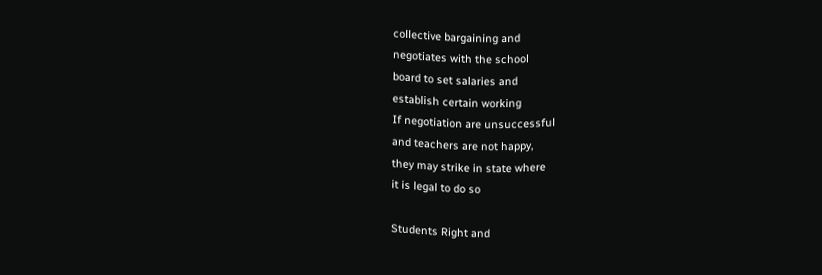collective bargaining and
negotiates with the school
board to set salaries and
establish certain working
If negotiation are unsuccessful
and teachers are not happy,
they may strike in state where
it is legal to do so

Students Right and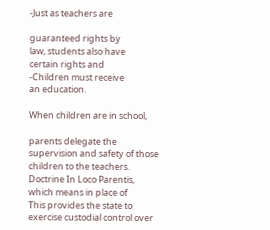-Just as teachers are

guaranteed rights by
law, students also have
certain rights and
-Children must receive
an education.

When children are in school,

parents delegate the
supervision and safety of those
children to the teachers.
Doctrine In Loco Parentis,
which means in place of
This provides the state to
exercise custodial control over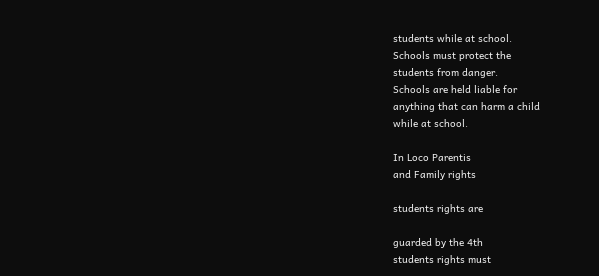students while at school.
Schools must protect the
students from danger.
Schools are held liable for
anything that can harm a child
while at school.

In Loco Parentis
and Family rights

students rights are

guarded by the 4th
students rights must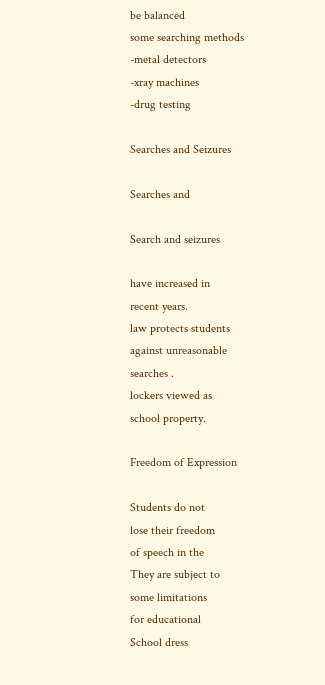be balanced
some searching methods
-metal detectors
-xray machines
-drug testing

Searches and Seizures

Searches and

Search and seizures

have increased in
recent years.
law protects students
against unreasonable
searches .
lockers viewed as
school property.

Freedom of Expression

Students do not
lose their freedom
of speech in the
They are subject to
some limitations
for educational
School dress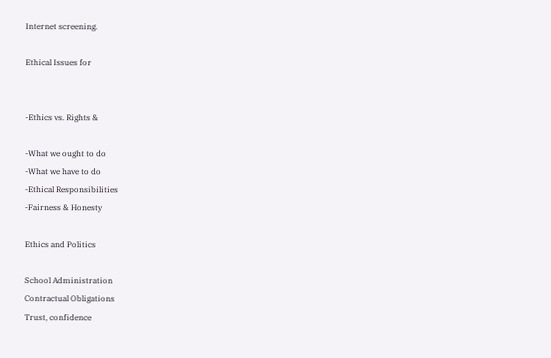Internet screening.

Ethical Issues for


-Ethics vs. Rights &

-What we ought to do
-What we have to do
-Ethical Responsibilities
-Fairness & Honesty

Ethics and Politics

School Administration
Contractual Obligations
Trust, confidence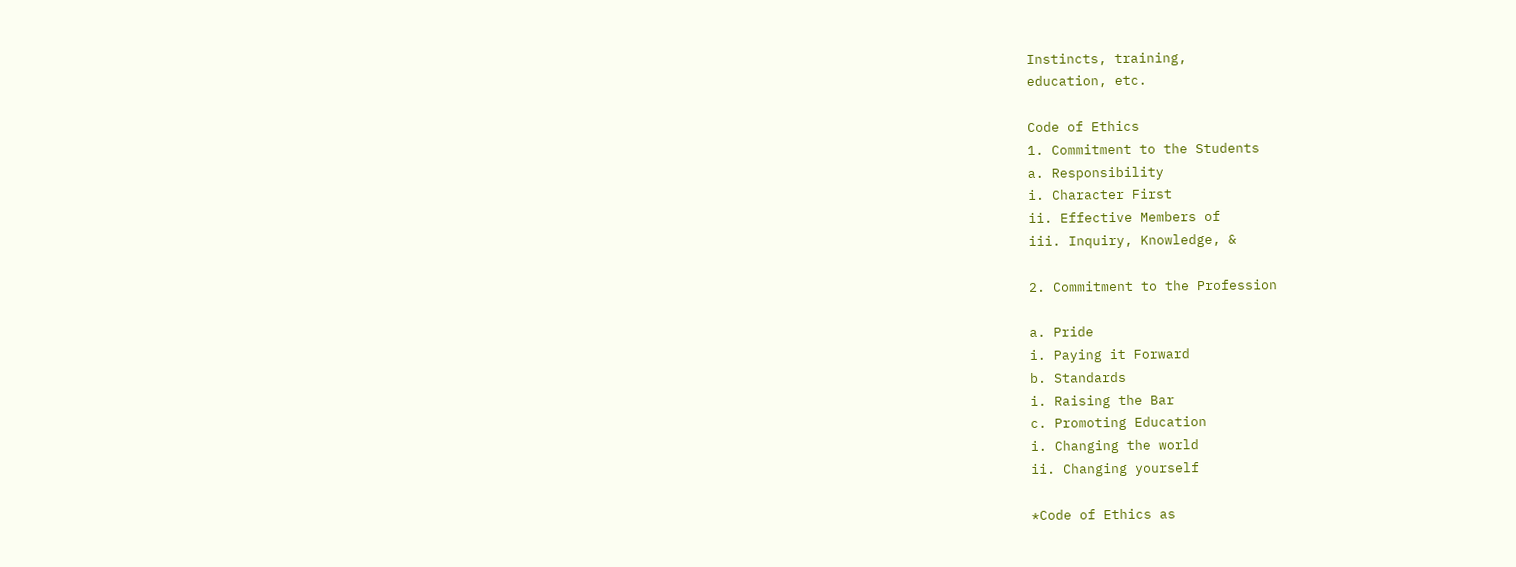Instincts, training,
education, etc.

Code of Ethics
1. Commitment to the Students
a. Responsibility
i. Character First
ii. Effective Members of
iii. Inquiry, Knowledge, &

2. Commitment to the Profession

a. Pride
i. Paying it Forward
b. Standards
i. Raising the Bar
c. Promoting Education
i. Changing the world
ii. Changing yourself

*Code of Ethics as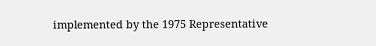implemented by the 1975 Representative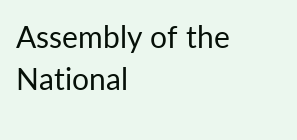Assembly of the National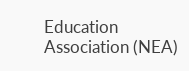Education Association (NEA)